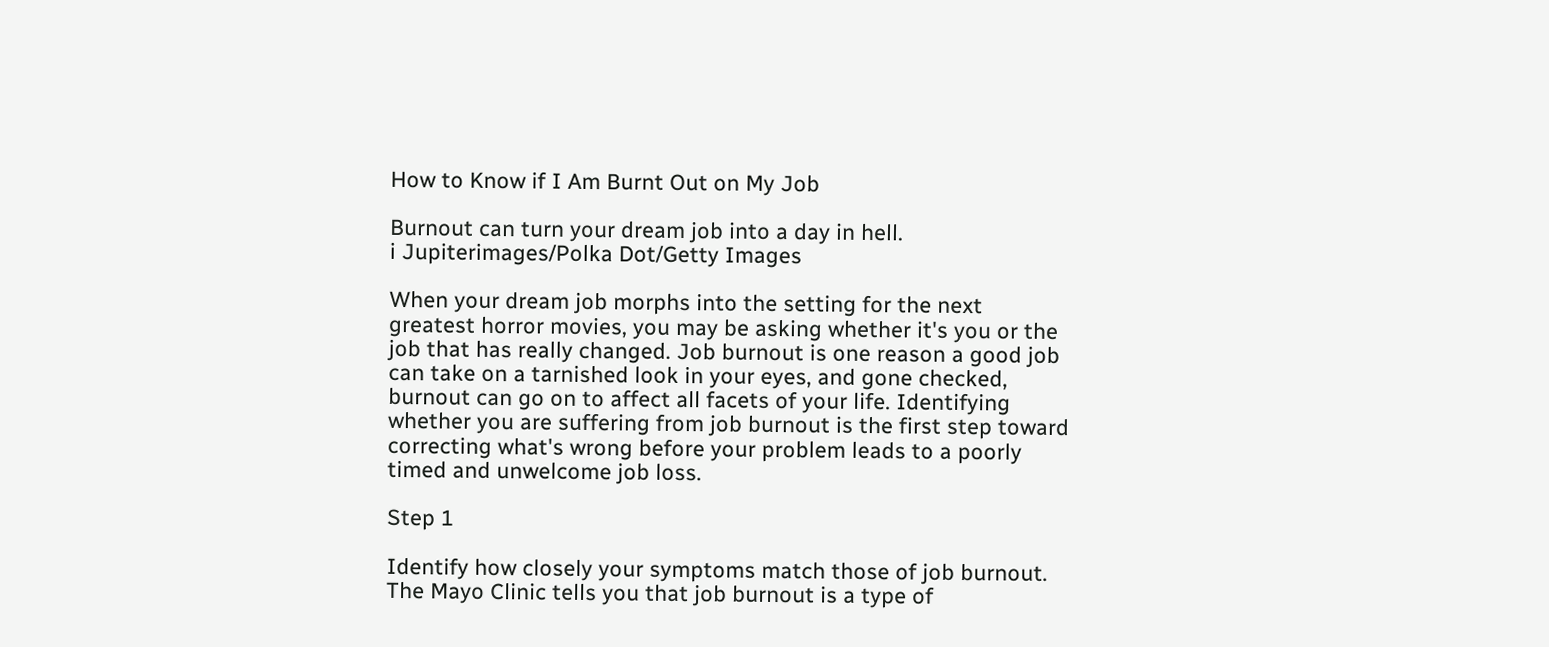How to Know if I Am Burnt Out on My Job

Burnout can turn your dream job into a day in hell.
i Jupiterimages/Polka Dot/Getty Images

When your dream job morphs into the setting for the next greatest horror movies, you may be asking whether it's you or the job that has really changed. Job burnout is one reason a good job can take on a tarnished look in your eyes, and gone checked, burnout can go on to affect all facets of your life. Identifying whether you are suffering from job burnout is the first step toward correcting what's wrong before your problem leads to a poorly timed and unwelcome job loss.

Step 1

Identify how closely your symptoms match those of job burnout. The Mayo Clinic tells you that job burnout is a type of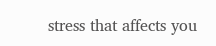stress that affects you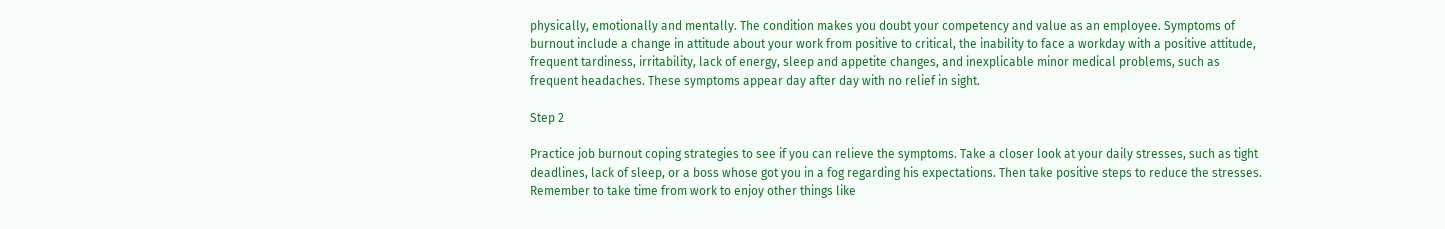physically, emotionally and mentally. The condition makes you doubt your competency and value as an employee. Symptoms of burnout include a change in attitude about your work from positive to critical, the inability to face a workday with a positive attitude, frequent tardiness, irritability, lack of energy, sleep and appetite changes, and inexplicable minor medical problems, such as frequent headaches. These symptoms appear day after day with no relief in sight.

Step 2

Practice job burnout coping strategies to see if you can relieve the symptoms. Take a closer look at your daily stresses, such as tight deadlines, lack of sleep, or a boss whose got you in a fog regarding his expectations. Then take positive steps to reduce the stresses. Remember to take time from work to enjoy other things like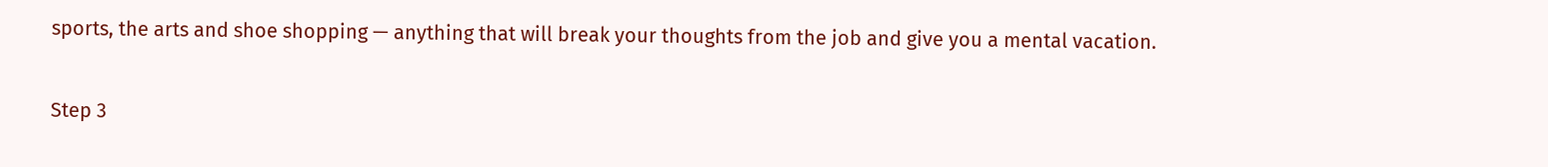sports, the arts and shoe shopping — anything that will break your thoughts from the job and give you a mental vacation.

Step 3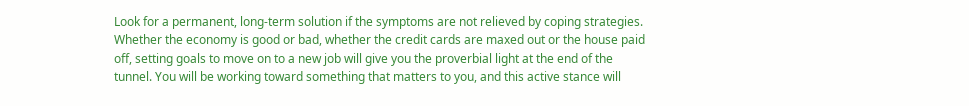Look for a permanent, long-term solution if the symptoms are not relieved by coping strategies. Whether the economy is good or bad, whether the credit cards are maxed out or the house paid off, setting goals to move on to a new job will give you the proverbial light at the end of the tunnel. You will be working toward something that matters to you, and this active stance will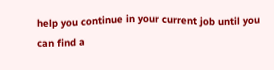help you continue in your current job until you can find a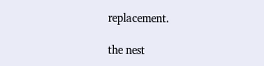replacement.

the nest